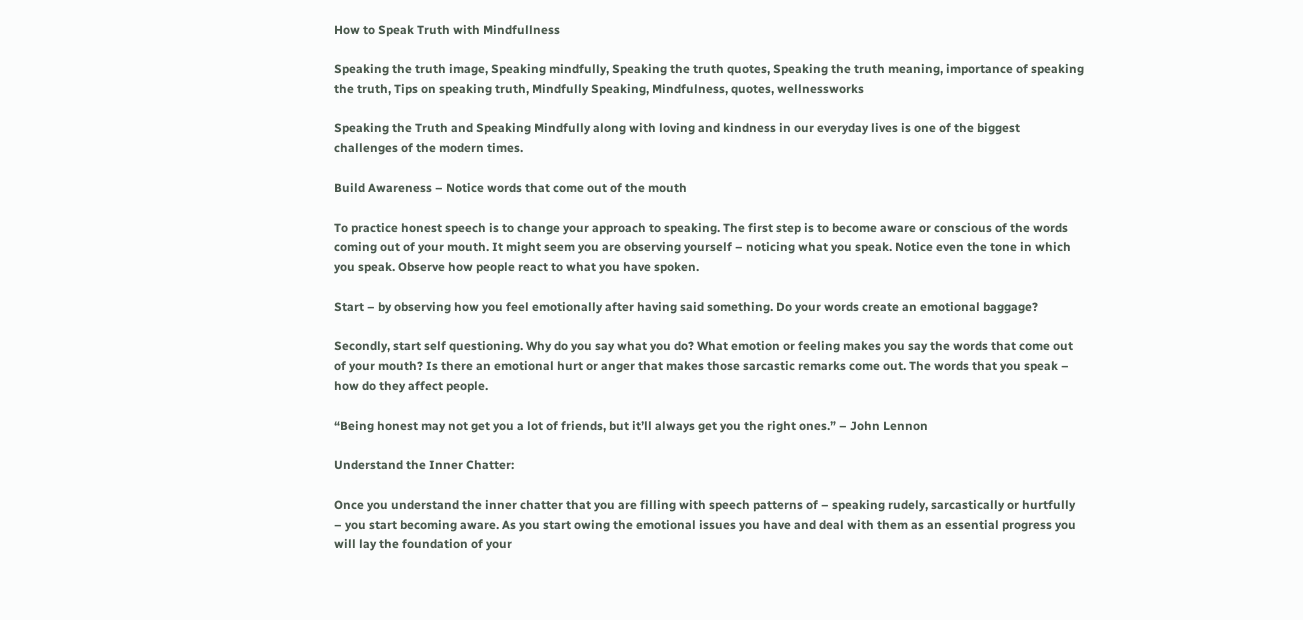How to Speak Truth with Mindfullness

Speaking the truth image, Speaking mindfully, Speaking the truth quotes, Speaking the truth meaning, importance of speaking the truth, Tips on speaking truth, Mindfully Speaking, Mindfulness, quotes, wellnessworks

Speaking the Truth and Speaking Mindfully along with loving and kindness in our everyday lives is one of the biggest challenges of the modern times.

Build Awareness – Notice words that come out of the mouth

To practice honest speech is to change your approach to speaking. The first step is to become aware or conscious of the words coming out of your mouth. It might seem you are observing yourself – noticing what you speak. Notice even the tone in which you speak. Observe how people react to what you have spoken.

Start – by observing how you feel emotionally after having said something. Do your words create an emotional baggage?

Secondly, start self questioning. Why do you say what you do? What emotion or feeling makes you say the words that come out of your mouth? Is there an emotional hurt or anger that makes those sarcastic remarks come out. The words that you speak – how do they affect people.

“Being honest may not get you a lot of friends, but it’ll always get you the right ones.” – John Lennon

Understand the Inner Chatter:

Once you understand the inner chatter that you are filling with speech patterns of – speaking rudely, sarcastically or hurtfully – you start becoming aware. As you start owing the emotional issues you have and deal with them as an essential progress you will lay the foundation of your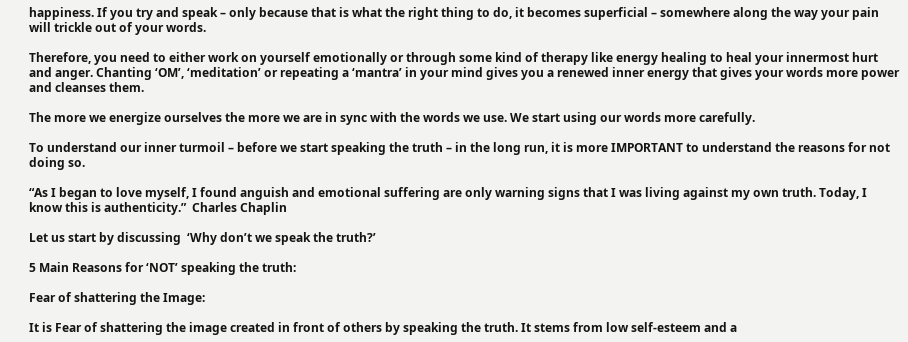happiness. If you try and speak – only because that is what the right thing to do, it becomes superficial – somewhere along the way your pain will trickle out of your words.

Therefore, you need to either work on yourself emotionally or through some kind of therapy like energy healing to heal your innermost hurt and anger. Chanting ‘OM’, ‘meditation’ or repeating a ‘mantra’ in your mind gives you a renewed inner energy that gives your words more power and cleanses them.

The more we energize ourselves the more we are in sync with the words we use. We start using our words more carefully.

To understand our inner turmoil – before we start speaking the truth – in the long run, it is more IMPORTANT to understand the reasons for not doing so.

“As I began to love myself, I found anguish and emotional suffering are only warning signs that I was living against my own truth. Today, I know this is authenticity.”  Charles Chaplin

Let us start by discussing  ‘Why don’t we speak the truth?’

5 Main Reasons for ‘NOT’ speaking the truth:

Fear of shattering the Image:

It is Fear of shattering the image created in front of others by speaking the truth. It stems from low self-esteem and a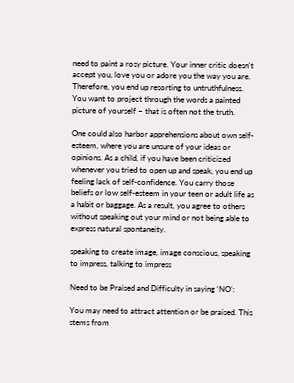need to paint a rosy picture. Your inner critic doesn’t accept you, love you or adore you the way you are. Therefore, you end up resorting to untruthfulness. You want to project through the words a painted picture of yourself – that is often not the truth.

One could also harbor apprehensions about own self-esteem, where you are unsure of your ideas or opinions. As a child, if you have been criticized whenever you tried to open up and speak, you end up feeling lack of self-confidence. You carry those beliefs or low self-esteem in your teen or adult life as a habit or baggage. As a result, you agree to others without speaking out your mind or not being able to  express natural spontaneity.

speaking to create image, image conscious, speaking to impress, talking to impress

Need to be Praised and Difficulty in saying ‘NO’:

You may need to attract attention or be praised. This stems from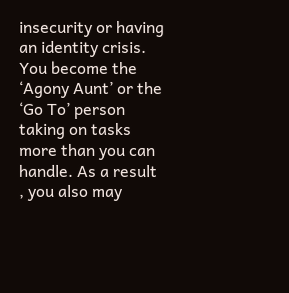insecurity or having an identity crisis. You become the ‘Agony Aunt’ or the ‘Go To’ person taking on tasks more than you can handle. As a result , you also may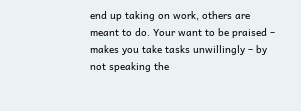end up taking on work, others are meant to do. Your want to be praised – makes you take tasks unwillingly – by not speaking the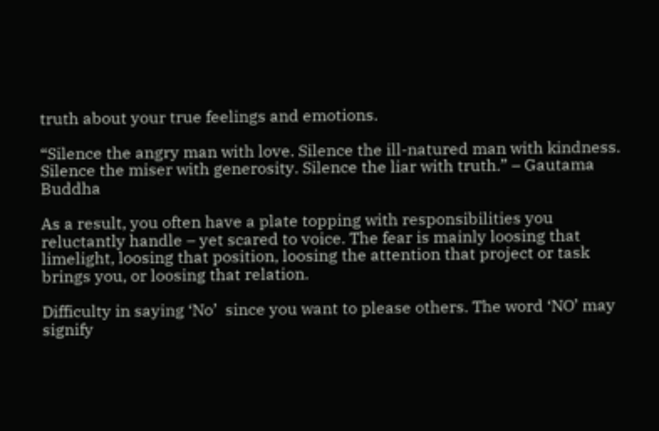truth about your true feelings and emotions.

“Silence the angry man with love. Silence the ill-natured man with kindness. Silence the miser with generosity. Silence the liar with truth.” – Gautama Buddha

As a result, you often have a plate topping with responsibilities you reluctantly handle – yet scared to voice. The fear is mainly loosing that limelight, loosing that position, loosing the attention that project or task brings you, or loosing that relation.

Difficulty in saying ‘No’  since you want to please others. The word ‘NO’ may signify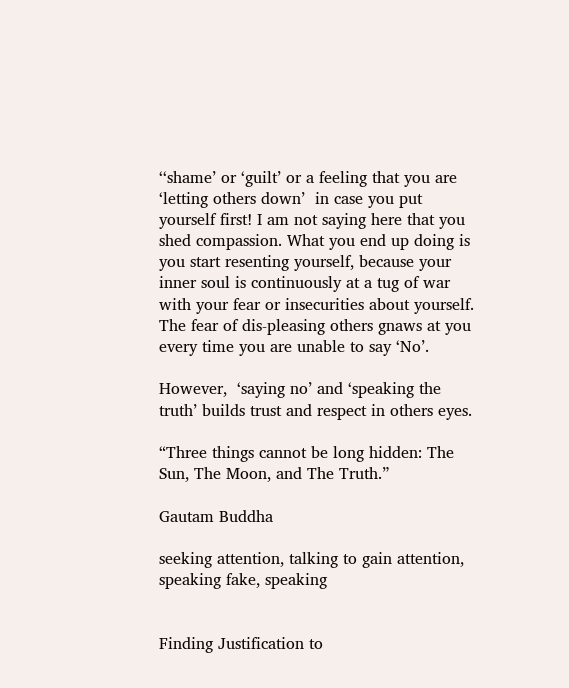‘‘shame’ or ‘guilt’ or a feeling that you are ‘letting others down’  in case you put yourself first! I am not saying here that you shed compassion. What you end up doing is you start resenting yourself, because your inner soul is continuously at a tug of war with your fear or insecurities about yourself. The fear of dis-pleasing others gnaws at you every time you are unable to say ‘No’.

However,  ‘saying no’ and ‘speaking the truth’ builds trust and respect in others eyes.

“Three things cannot be long hidden: The Sun, The Moon, and The Truth.”

Gautam Buddha

seeking attention, talking to gain attention, speaking fake, speaking


Finding Justification to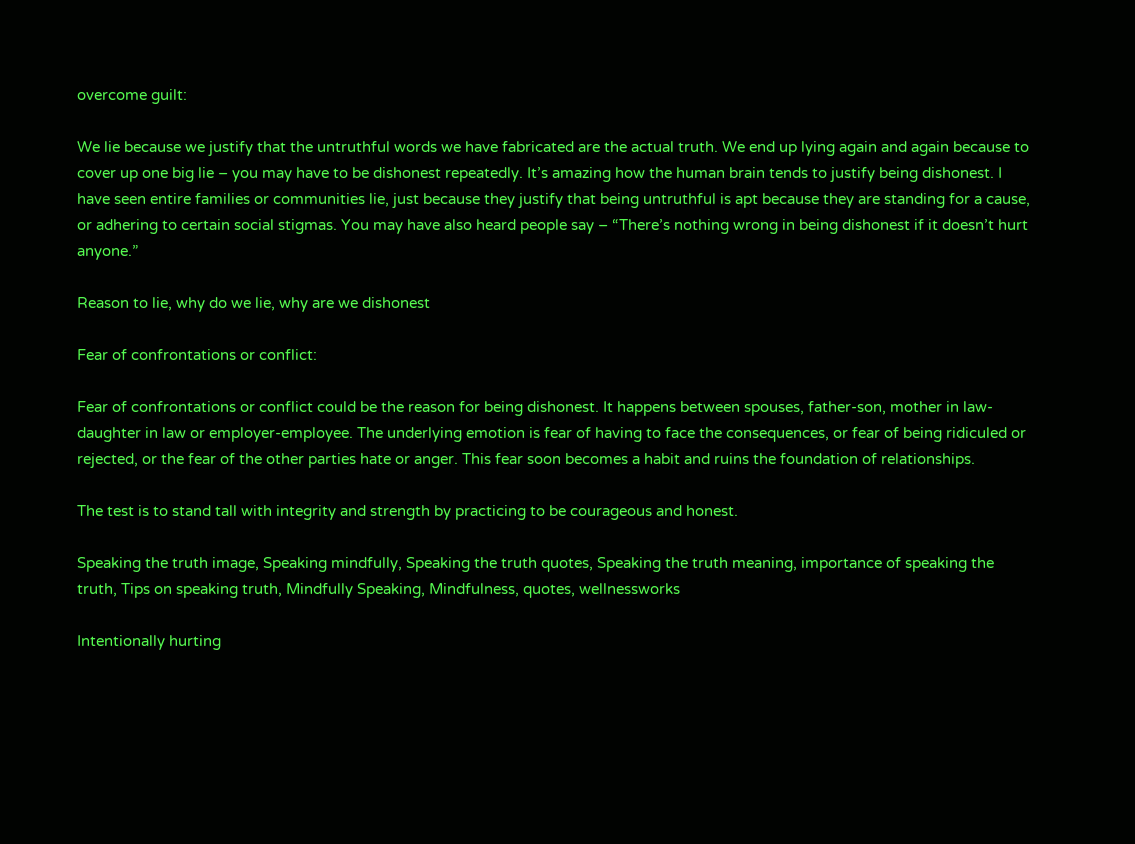overcome guilt:

We lie because we justify that the untruthful words we have fabricated are the actual truth. We end up lying again and again because to cover up one big lie – you may have to be dishonest repeatedly. It’s amazing how the human brain tends to justify being dishonest. I have seen entire families or communities lie, just because they justify that being untruthful is apt because they are standing for a cause, or adhering to certain social stigmas. You may have also heard people say – “There’s nothing wrong in being dishonest if it doesn’t hurt anyone.”

Reason to lie, why do we lie, why are we dishonest

Fear of confrontations or conflict:

Fear of confrontations or conflict could be the reason for being dishonest. It happens between spouses, father-son, mother in law- daughter in law or employer-employee. The underlying emotion is fear of having to face the consequences, or fear of being ridiculed or rejected, or the fear of the other parties hate or anger. This fear soon becomes a habit and ruins the foundation of relationships.

The test is to stand tall with integrity and strength by practicing to be courageous and honest.

Speaking the truth image, Speaking mindfully, Speaking the truth quotes, Speaking the truth meaning, importance of speaking the truth, Tips on speaking truth, Mindfully Speaking, Mindfulness, quotes, wellnessworks

Intentionally hurting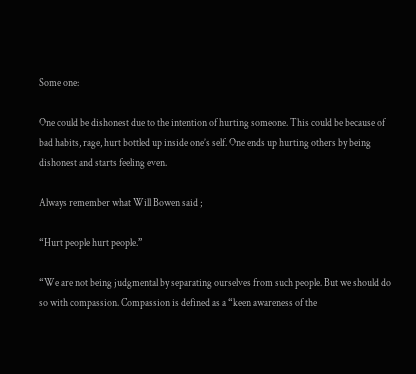Some one:

One could be dishonest due to the intention of hurting someone. This could be because of bad habits, rage, hurt bottled up inside one’s self. One ends up hurting others by being dishonest and starts feeling even.

Always remember what Will Bowen said ;

“Hurt people hurt people.”

“We are not being judgmental by separating ourselves from such people. But we should do so with compassion. Compassion is defined as a “keen awareness of the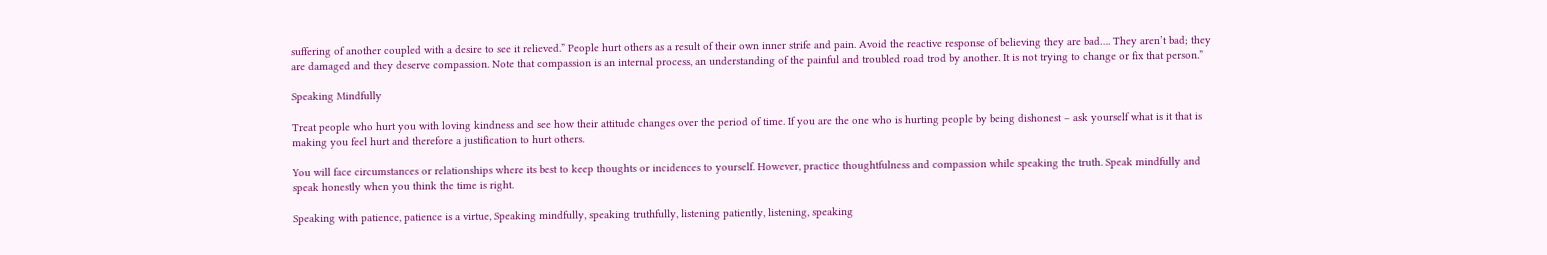suffering of another coupled with a desire to see it relieved.” People hurt others as a result of their own inner strife and pain. Avoid the reactive response of believing they are bad…. They aren’t bad; they are damaged and they deserve compassion. Note that compassion is an internal process, an understanding of the painful and troubled road trod by another. It is not trying to change or fix that person.”

Speaking Mindfully

Treat people who hurt you with loving kindness and see how their attitude changes over the period of time. If you are the one who is hurting people by being dishonest – ask yourself what is it that is making you feel hurt and therefore a justification to hurt others.

You will face circumstances or relationships where its best to keep thoughts or incidences to yourself. However, practice thoughtfulness and compassion while speaking the truth. Speak mindfully and speak honestly when you think the time is right.

Speaking with patience, patience is a virtue, Speaking mindfully, speaking truthfully, listening patiently, listening, speaking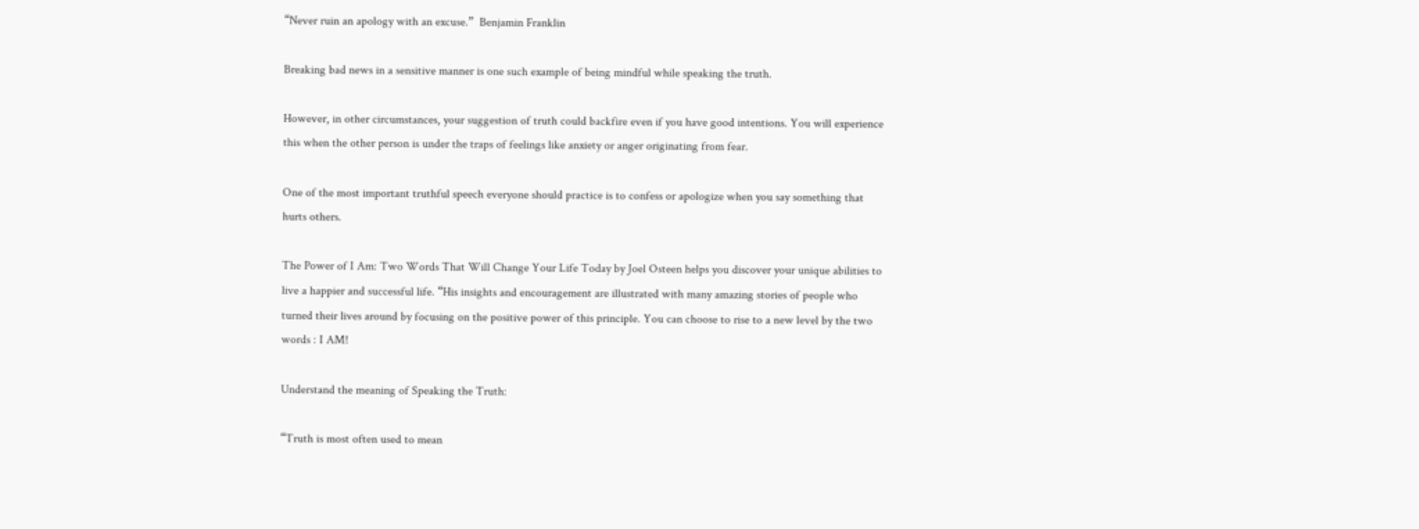“Never ruin an apology with an excuse.”  Benjamin Franklin

Breaking bad news in a sensitive manner is one such example of being mindful while speaking the truth.

However, in other circumstances, your suggestion of truth could backfire even if you have good intentions. You will experience this when the other person is under the traps of feelings like anxiety or anger originating from fear.

One of the most important truthful speech everyone should practice is to confess or apologize when you say something that hurts others.

The Power of I Am: Two Words That Will Change Your Life Today by Joel Osteen helps you discover your unique abilities to live a happier and successful life. “His insights and encouragement are illustrated with many amazing stories of people who turned their lives around by focusing on the positive power of this principle. You can choose to rise to a new level by the two words : I AM!

Understand the meaning of Speaking the Truth:

“Truth is most often used to mean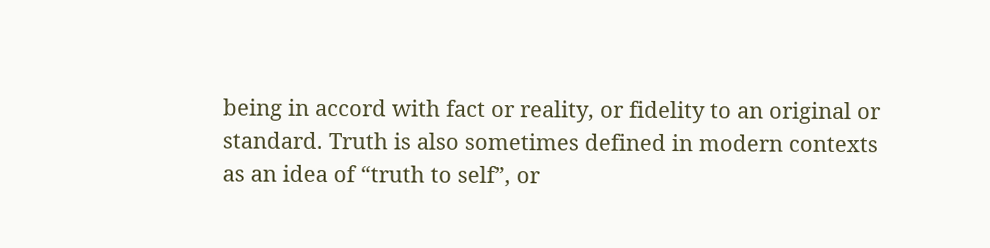being in accord with fact or reality, or fidelity to an original or standard. Truth is also sometimes defined in modern contexts as an idea of “truth to self”, or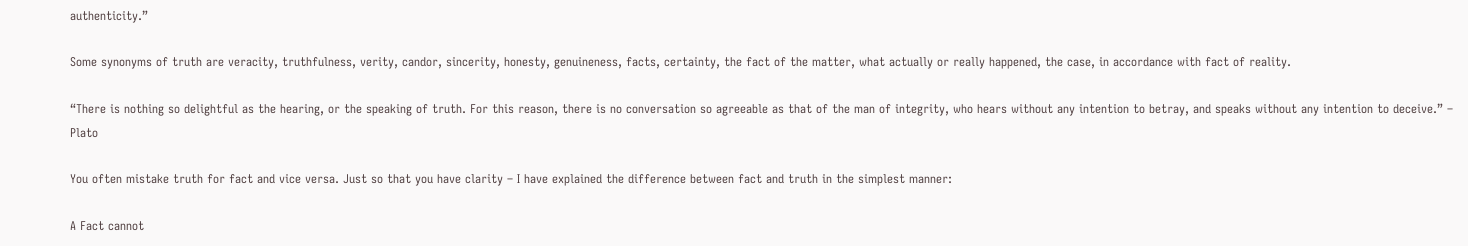authenticity.”

Some synonyms of truth are veracity, truthfulness, verity, candor, sincerity, honesty, genuineness, facts, certainty, the fact of the matter, what actually or really happened, the case, in accordance with fact of reality.

“There is nothing so delightful as the hearing, or the speaking of truth. For this reason, there is no conversation so agreeable as that of the man of integrity, who hears without any intention to betray, and speaks without any intention to deceive.” – Plato

You often mistake truth for fact and vice versa. Just so that you have clarity – I have explained the difference between fact and truth in the simplest manner:

A Fact cannot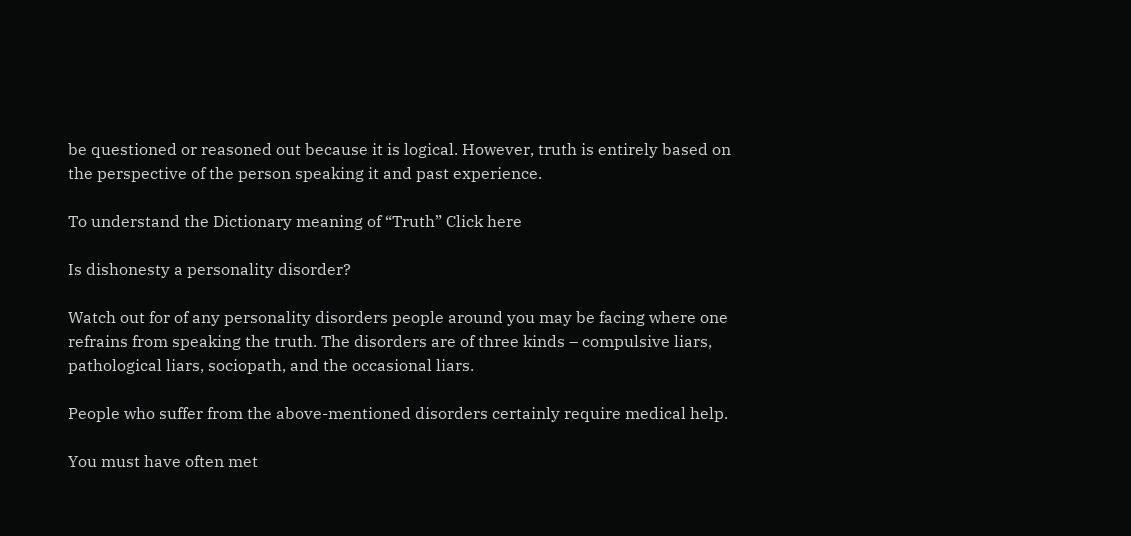be questioned or reasoned out because it is logical. However, truth is entirely based on the perspective of the person speaking it and past experience.

To understand the Dictionary meaning of “Truth” Click here

Is dishonesty a personality disorder?

Watch out for of any personality disorders people around you may be facing where one refrains from speaking the truth. The disorders are of three kinds – compulsive liars, pathological liars, sociopath, and the occasional liars.

People who suffer from the above-mentioned disorders certainly require medical help.

You must have often met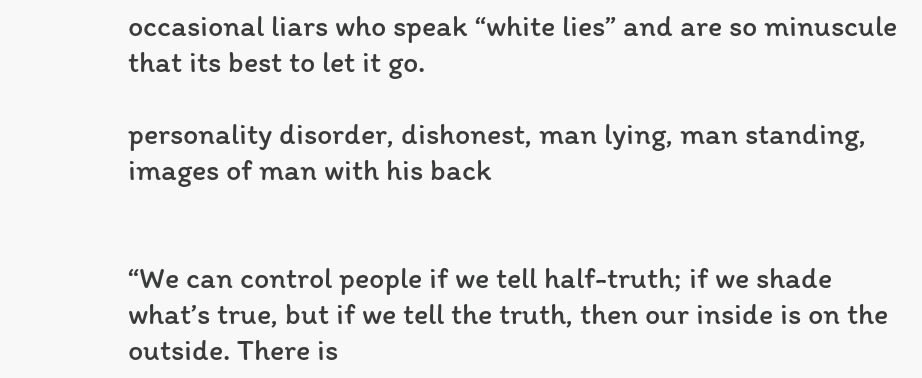occasional liars who speak “white lies” and are so minuscule that its best to let it go.

personality disorder, dishonest, man lying, man standing, images of man with his back


“We can control people if we tell half-truth; if we shade what’s true, but if we tell the truth, then our inside is on the outside. There is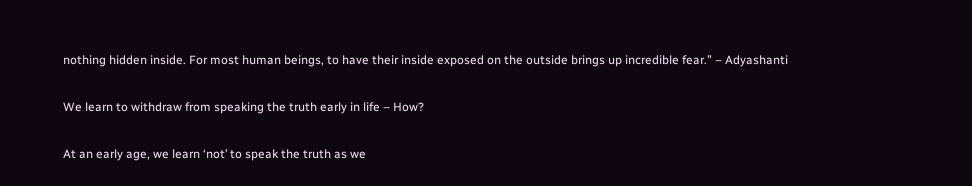nothing hidden inside. For most human beings, to have their inside exposed on the outside brings up incredible fear.” – Adyashanti

We learn to withdraw from speaking the truth early in life – How?

At an early age, we learn ‘not’ to speak the truth as we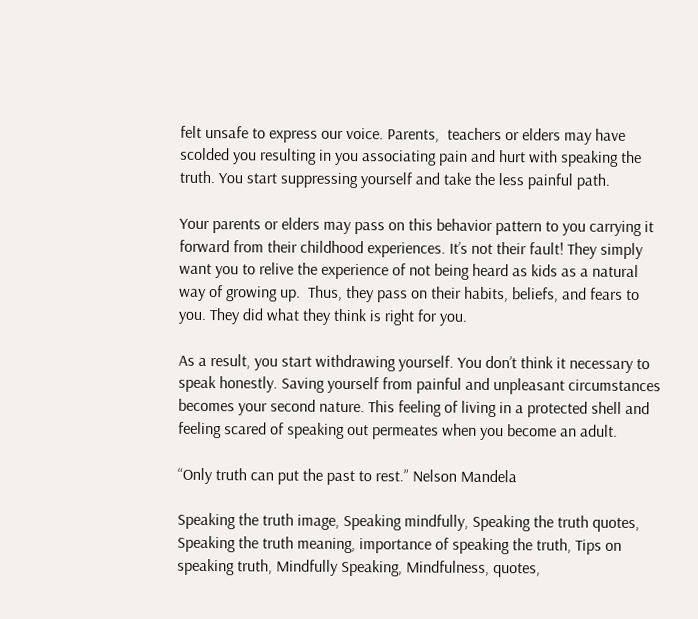felt unsafe to express our voice. Parents,  teachers or elders may have scolded you resulting in you associating pain and hurt with speaking the truth. You start suppressing yourself and take the less painful path.

Your parents or elders may pass on this behavior pattern to you carrying it forward from their childhood experiences. It’s not their fault! They simply want you to relive the experience of not being heard as kids as a natural way of growing up.  Thus, they pass on their habits, beliefs, and fears to you. They did what they think is right for you.

As a result, you start withdrawing yourself. You don’t think it necessary to speak honestly. Saving yourself from painful and unpleasant circumstances becomes your second nature. This feeling of living in a protected shell and feeling scared of speaking out permeates when you become an adult.

“Only truth can put the past to rest.” Nelson Mandela

Speaking the truth image, Speaking mindfully, Speaking the truth quotes, Speaking the truth meaning, importance of speaking the truth, Tips on speaking truth, Mindfully Speaking, Mindfulness, quotes,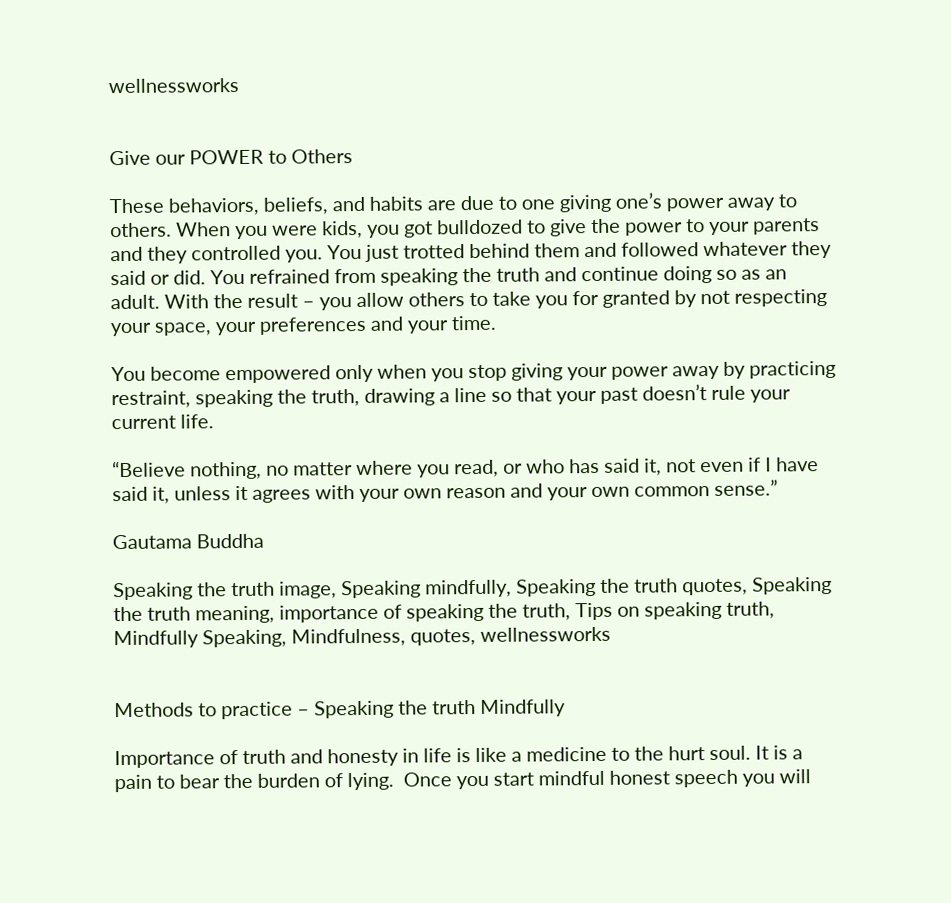wellnessworks


Give our POWER to Others

These behaviors, beliefs, and habits are due to one giving one’s power away to others. When you were kids, you got bulldozed to give the power to your parents and they controlled you. You just trotted behind them and followed whatever they said or did. You refrained from speaking the truth and continue doing so as an adult. With the result – you allow others to take you for granted by not respecting your space, your preferences and your time.

You become empowered only when you stop giving your power away by practicing restraint, speaking the truth, drawing a line so that your past doesn’t rule your current life.

“Believe nothing, no matter where you read, or who has said it, not even if I have said it, unless it agrees with your own reason and your own common sense.”

Gautama Buddha

Speaking the truth image, Speaking mindfully, Speaking the truth quotes, Speaking the truth meaning, importance of speaking the truth, Tips on speaking truth, Mindfully Speaking, Mindfulness, quotes, wellnessworks


Methods to practice – Speaking the truth Mindfully

Importance of truth and honesty in life is like a medicine to the hurt soul. It is a pain to bear the burden of lying.  Once you start mindful honest speech you will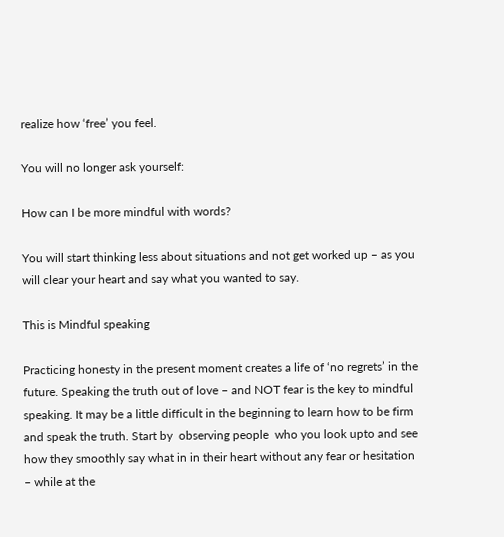realize how ‘free’ you feel.

You will no longer ask yourself:

How can I be more mindful with words?

You will start thinking less about situations and not get worked up – as you will clear your heart and say what you wanted to say.

This is Mindful speaking

Practicing honesty in the present moment creates a life of ‘no regrets’ in the future. Speaking the truth out of love – and NOT fear is the key to mindful speaking. It may be a little difficult in the beginning to learn how to be firm and speak the truth. Start by  observing people  who you look upto and see how they smoothly say what in in their heart without any fear or hesitation – while at the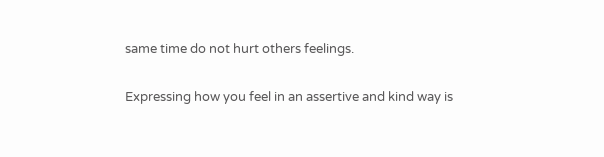same time do not hurt others feelings.

Expressing how you feel in an assertive and kind way is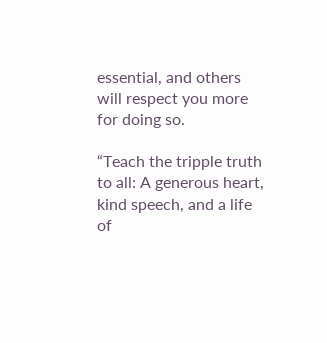essential, and others will respect you more for doing so.

“Teach the tripple truth to all: A generous heart, kind speech, and a life of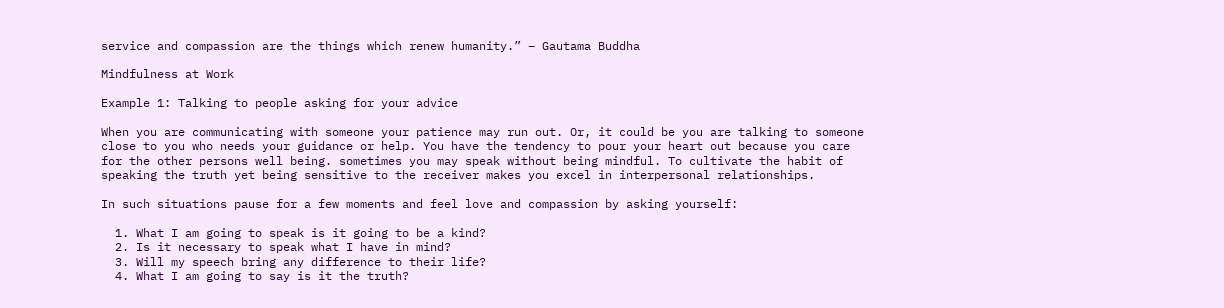service and compassion are the things which renew humanity.” – Gautama Buddha

Mindfulness at Work

Example 1: Talking to people asking for your advice

When you are communicating with someone your patience may run out. Or, it could be you are talking to someone close to you who needs your guidance or help. You have the tendency to pour your heart out because you care for the other persons well being. sometimes you may speak without being mindful. To cultivate the habit of speaking the truth yet being sensitive to the receiver makes you excel in interpersonal relationships.

In such situations pause for a few moments and feel love and compassion by asking yourself:

  1. What I am going to speak is it going to be a kind?
  2. Is it necessary to speak what I have in mind?
  3. Will my speech bring any difference to their life?
  4. What I am going to say is it the truth?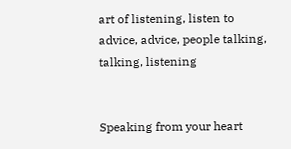art of listening, listen to advice, advice, people talking, talking, listening


Speaking from your heart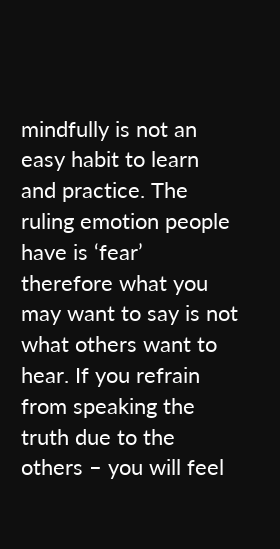mindfully is not an easy habit to learn and practice. The ruling emotion people have is ‘fear’ therefore what you may want to say is not what others want to hear. If you refrain from speaking the truth due to the others – you will feel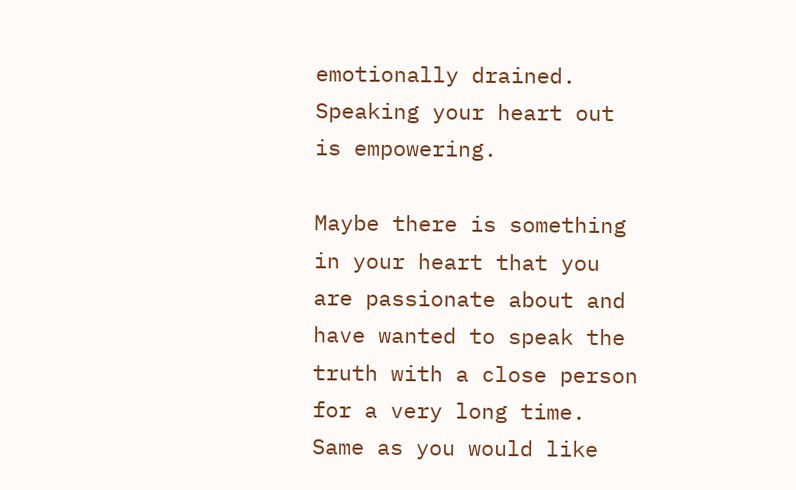emotionally drained. Speaking your heart out is empowering.

Maybe there is something in your heart that you are passionate about and have wanted to speak the truth with a close person for a very long time. Same as you would like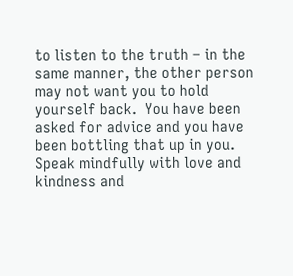to listen to the truth – in the same manner, the other person may not want you to hold yourself back.  You have been asked for advice and you have been bottling that up in you. Speak mindfully with love and kindness and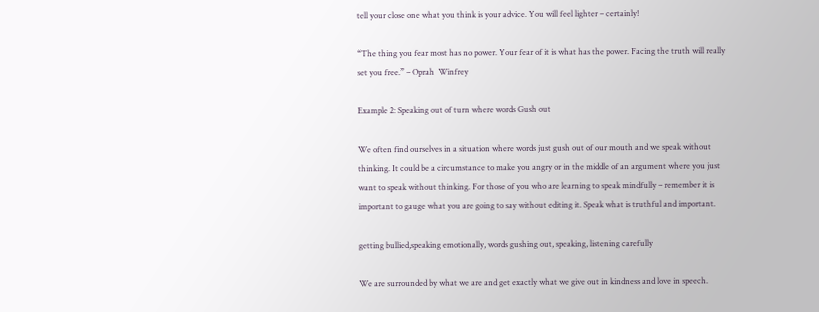tell your close one what you think is your advice. You will feel lighter – certainly!

“The thing you fear most has no power. Your fear of it is what has the power. Facing the truth will really set you free.” – Oprah  Winfrey

Example 2: Speaking out of turn where words Gush out

We often find ourselves in a situation where words just gush out of our mouth and we speak without thinking. It could be a circumstance to make you angry or in the middle of an argument where you just want to speak without thinking. For those of you who are learning to speak mindfully – remember it is important to gauge what you are going to say without editing it. Speak what is truthful and important.

getting bullied,speaking emotionally, words gushing out, speaking, listening carefully

We are surrounded by what we are and get exactly what we give out in kindness and love in speech.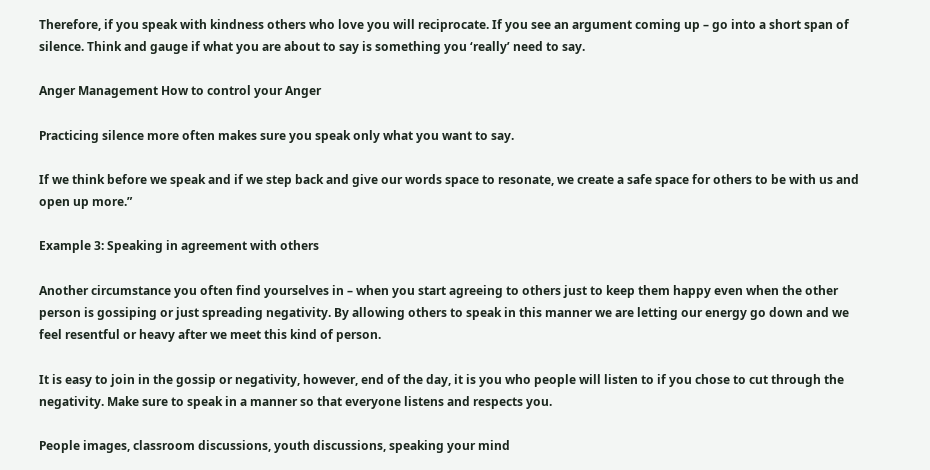Therefore, if you speak with kindness others who love you will reciprocate. If you see an argument coming up – go into a short span of silence. Think and gauge if what you are about to say is something you ‘really’ need to say.

Anger Management How to control your Anger

Practicing silence more often makes sure you speak only what you want to say.

If we think before we speak and if we step back and give our words space to resonate, we create a safe space for others to be with us and open up more.”

Example 3: Speaking in agreement with others

Another circumstance you often find yourselves in – when you start agreeing to others just to keep them happy even when the other person is gossiping or just spreading negativity. By allowing others to speak in this manner we are letting our energy go down and we feel resentful or heavy after we meet this kind of person.

It is easy to join in the gossip or negativity, however, end of the day, it is you who people will listen to if you chose to cut through the negativity. Make sure to speak in a manner so that everyone listens and respects you.

People images, classroom discussions, youth discussions, speaking your mind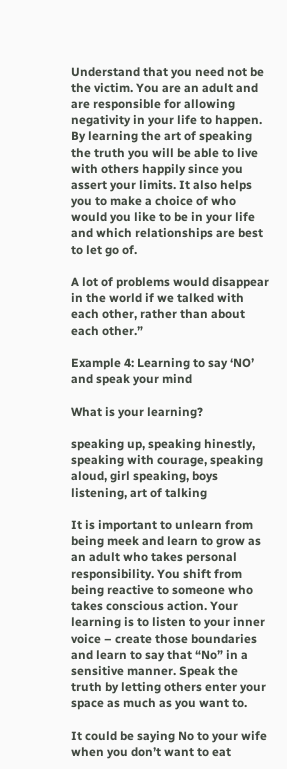Understand that you need not be the victim. You are an adult and are responsible for allowing negativity in your life to happen. By learning the art of speaking the truth you will be able to live with others happily since you assert your limits. It also helps you to make a choice of who would you like to be in your life and which relationships are best to let go of.

A lot of problems would disappear in the world if we talked with each other, rather than about each other.”

Example 4: Learning to say ‘NO’ and speak your mind

What is your learning?

speaking up, speaking hinestly, speaking with courage, speaking aloud, girl speaking, boys listening, art of talking

It is important to unlearn from being meek and learn to grow as an adult who takes personal responsibility. You shift from being reactive to someone who takes conscious action. Your learning is to listen to your inner voice – create those boundaries and learn to say that “No” in a sensitive manner. Speak the truth by letting others enter your space as much as you want to.

It could be saying No to your wife when you don’t want to eat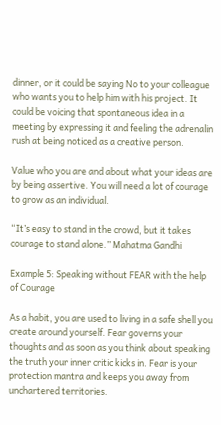dinner, or it could be saying No to your colleague who wants you to help him with his project. It could be voicing that spontaneous idea in a meeting by expressing it and feeling the adrenalin rush at being noticed as a creative person.

Value who you are and about what your ideas are by being assertive. You will need a lot of courage to grow as an individual.

“It’s easy to stand in the crowd, but it takes courage to stand alone.” Mahatma Gandhi

Example 5: Speaking without FEAR with the help of Courage

As a habit, you are used to living in a safe shell you create around yourself. Fear governs your thoughts and as soon as you think about speaking the truth your inner critic kicks in. Fear is your protection mantra and keeps you away from unchartered territories.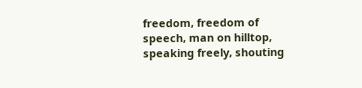freedom, freedom of speech, man on hilltop, speaking freely, shouting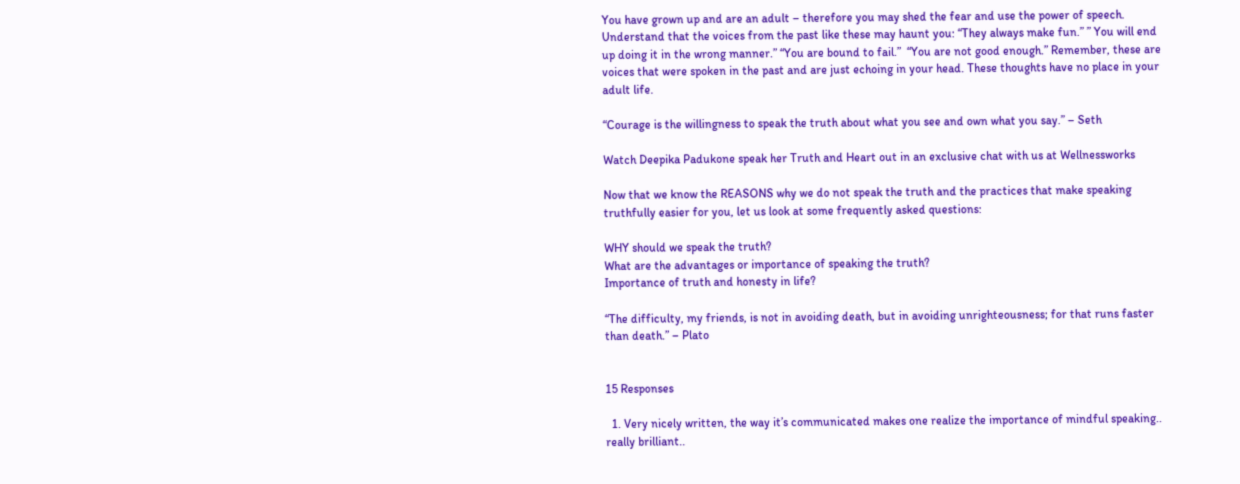You have grown up and are an adult – therefore you may shed the fear and use the power of speech.  Understand that the voices from the past like these may haunt you: “They always make fun.” ” You will end up doing it in the wrong manner.” “You are bound to fail.”  “You are not good enough.” Remember, these are voices that were spoken in the past and are just echoing in your head. These thoughts have no place in your adult life.

“Courage is the willingness to speak the truth about what you see and own what you say.” – Seth

Watch Deepika Padukone speak her Truth and Heart out in an exclusive chat with us at Wellnessworks

Now that we know the REASONS why we do not speak the truth and the practices that make speaking truthfully easier for you, let us look at some frequently asked questions:

WHY should we speak the truth?
What are the advantages or importance of speaking the truth?
Importance of truth and honesty in life?

“The difficulty, my friends, is not in avoiding death, but in avoiding unrighteousness; for that runs faster than death.” – Plato


15 Responses

  1. Very nicely written, the way it’s communicated makes one realize the importance of mindful speaking.. really brilliant..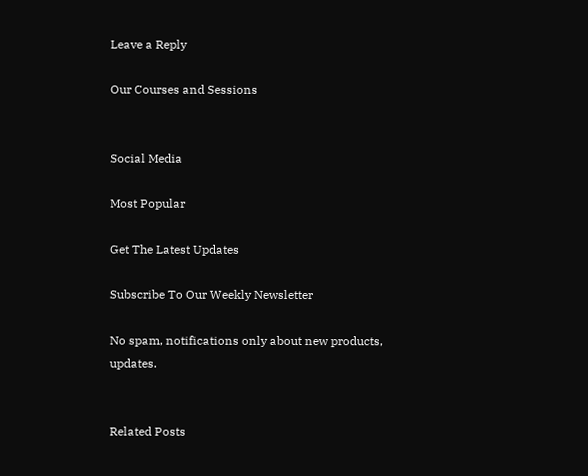Leave a Reply

Our Courses and Sessions


Social Media

Most Popular

Get The Latest Updates

Subscribe To Our Weekly Newsletter

No spam, notifications only about new products, updates.


Related Posts